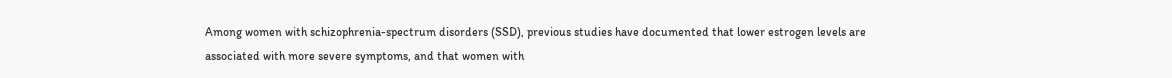Among women with schizophrenia-spectrum disorders (SSD), previous studies have documented that lower estrogen levels are associated with more severe symptoms, and that women with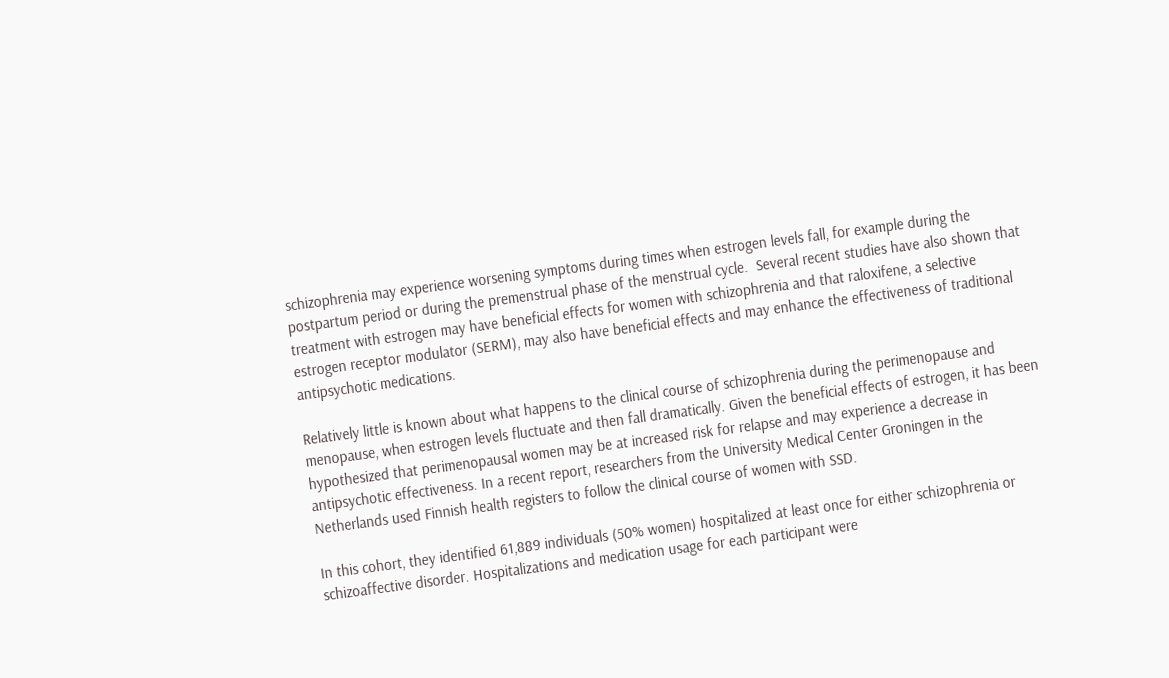schizophrenia may experience worsening symptoms during times when estrogen levels fall, for example during the postpartum period or during the premenstrual phase of the menstrual cycle.  Several recent studies have also shown that treatment with estrogen may have beneficial effects for women with schizophrenia and that raloxifene, a selective estrogen receptor modulator (SERM), may also have beneficial effects and may enhance the effectiveness of traditional antipsychotic medications.

Relatively little is known about what happens to the clinical course of schizophrenia during the perimenopause and menopause, when estrogen levels fluctuate and then fall dramatically. Given the beneficial effects of estrogen, it has been hypothesized that perimenopausal women may be at increased risk for relapse and may experience a decrease in antipsychotic effectiveness. In a recent report, researchers from the University Medical Center Groningen in the Netherlands used Finnish health registers to follow the clinical course of women with SSD.

In this cohort, they identified 61,889 individuals (50% women) hospitalized at least once for either schizophrenia or schizoaffective disorder. Hospitalizations and medication usage for each participant were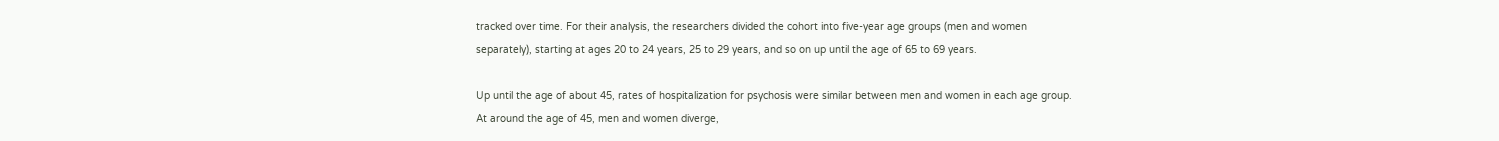tracked over time. For their analysis, the researchers divided the cohort into five-year age groups (men and women separately), starting at ages 20 to 24 years, 25 to 29 years, and so on up until the age of 65 to 69 years.

Up until the age of about 45, rates of hospitalization for psychosis were similar between men and women in each age group. At around the age of 45, men and women diverge,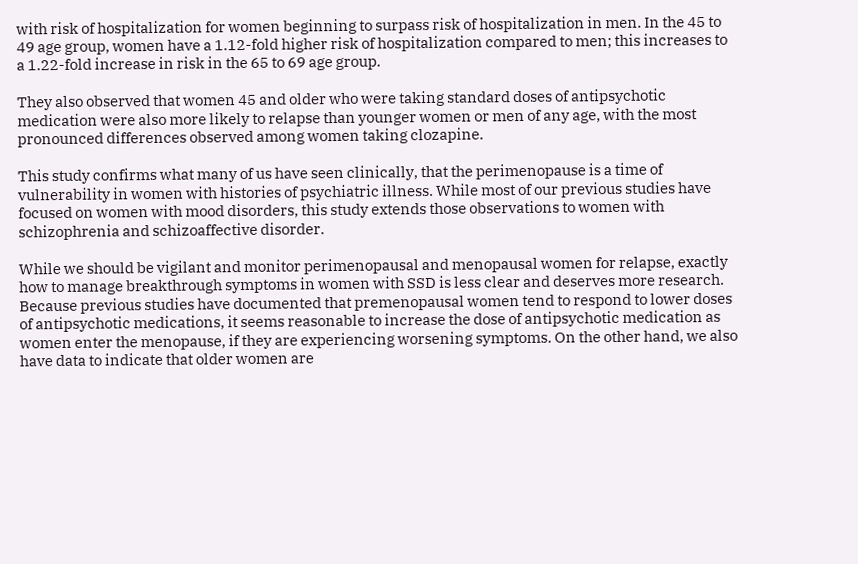with risk of hospitalization for women beginning to surpass risk of hospitalization in men. In the 45 to 49 age group, women have a 1.12-fold higher risk of hospitalization compared to men; this increases to a 1.22-fold increase in risk in the 65 to 69 age group.

They also observed that women 45 and older who were taking standard doses of antipsychotic medication were also more likely to relapse than younger women or men of any age, with the most pronounced differences observed among women taking clozapine.

This study confirms what many of us have seen clinically, that the perimenopause is a time of vulnerability in women with histories of psychiatric illness. While most of our previous studies have focused on women with mood disorders, this study extends those observations to women with schizophrenia and schizoaffective disorder.

While we should be vigilant and monitor perimenopausal and menopausal women for relapse, exactly how to manage breakthrough symptoms in women with SSD is less clear and deserves more research.  Because previous studies have documented that premenopausal women tend to respond to lower doses of antipsychotic medications, it seems reasonable to increase the dose of antipsychotic medication as women enter the menopause, if they are experiencing worsening symptoms. On the other hand, we also have data to indicate that older women are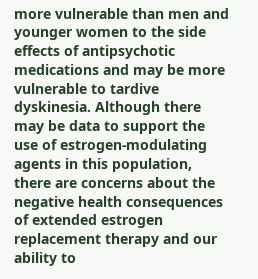more vulnerable than men and younger women to the side effects of antipsychotic medications and may be more vulnerable to tardive dyskinesia. Although there may be data to support the use of estrogen-modulating agents in this population, there are concerns about the negative health consequences of extended estrogen replacement therapy and our ability to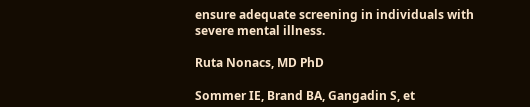ensure adequate screening in individuals with severe mental illness.

Ruta Nonacs, MD PhD

Sommer IE, Brand BA, Gangadin S, et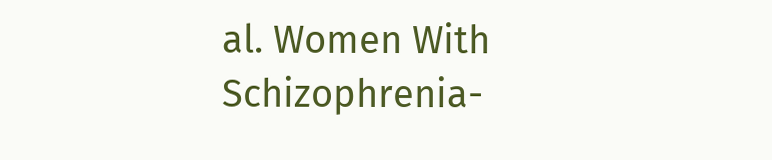al. Women With Schizophrenia-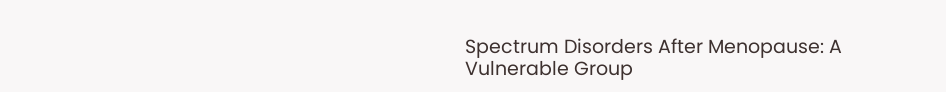Spectrum Disorders After Menopause: A Vulnerable Group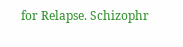for Relapse. Schizophr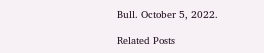Bull. October 5, 2022.

Related Posts